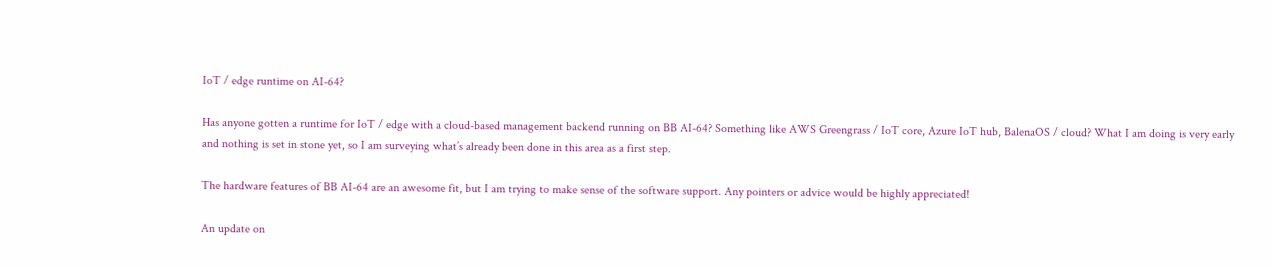IoT / edge runtime on AI-64?

Has anyone gotten a runtime for IoT / edge with a cloud-based management backend running on BB AI-64? Something like AWS Greengrass / IoT core, Azure IoT hub, BalenaOS / cloud? What I am doing is very early and nothing is set in stone yet, so I am surveying what’s already been done in this area as a first step.

The hardware features of BB AI-64 are an awesome fit, but I am trying to make sense of the software support. Any pointers or advice would be highly appreciated!

An update on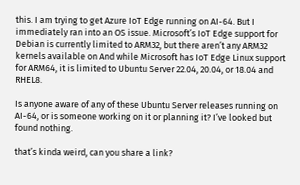this. I am trying to get Azure IoT Edge running on AI-64. But I immediately ran into an OS issue. Microsoft’s IoT Edge support for Debian is currently limited to ARM32, but there aren’t any ARM32 kernels available on And while Microsoft has IoT Edge Linux support for ARM64, it is limited to Ubuntu Server 22.04, 20.04, or 18.04 and RHEL8.

Is anyone aware of any of these Ubuntu Server releases running on AI-64, or is someone working on it or planning it? I’ve looked but found nothing.

that’s kinda weird, can you share a link?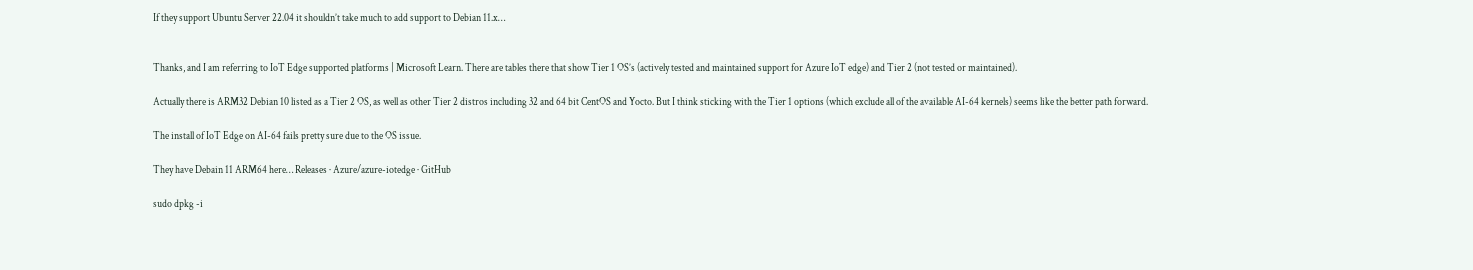If they support Ubuntu Server 22.04 it shouldn’t take much to add support to Debian 11.x…


Thanks, and I am referring to IoT Edge supported platforms | Microsoft Learn. There are tables there that show Tier 1 OS’s (actively tested and maintained support for Azure IoT edge) and Tier 2 (not tested or maintained).

Actually there is ARM32 Debian 10 listed as a Tier 2 OS, as well as other Tier 2 distros including 32 and 64 bit CentOS and Yocto. But I think sticking with the Tier 1 options (which exclude all of the available AI-64 kernels) seems like the better path forward.

The install of IoT Edge on AI-64 fails pretty sure due to the OS issue.

They have Debain 11 ARM64 here… Releases · Azure/azure-iotedge · GitHub

sudo dpkg -i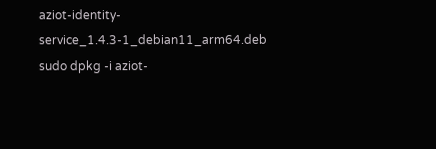aziot-identity-service_1.4.3-1_debian11_arm64.deb
sudo dpkg -i aziot-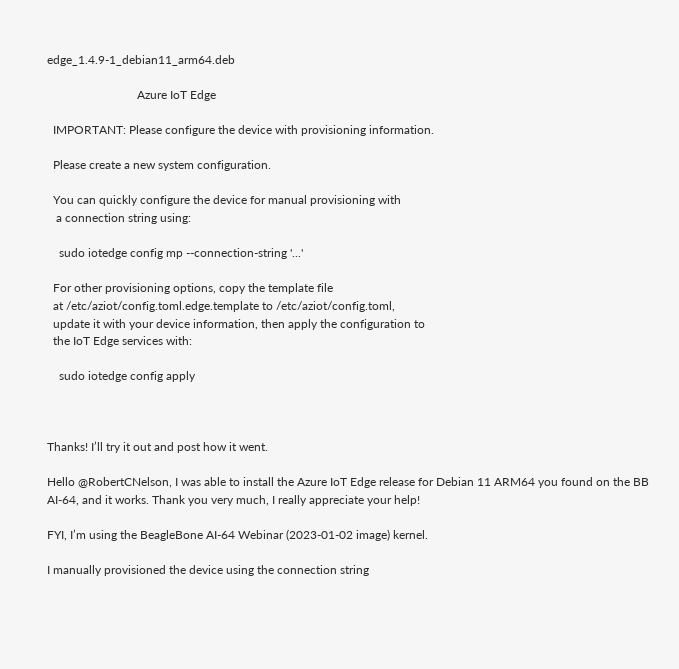edge_1.4.9-1_debian11_arm64.deb

                              Azure IoT Edge

  IMPORTANT: Please configure the device with provisioning information.

  Please create a new system configuration.

  You can quickly configure the device for manual provisioning with
   a connection string using:

    sudo iotedge config mp --connection-string '...'

  For other provisioning options, copy the template file
  at /etc/aziot/config.toml.edge.template to /etc/aziot/config.toml,
  update it with your device information, then apply the configuration to
  the IoT Edge services with:

    sudo iotedge config apply



Thanks! I’ll try it out and post how it went.

Hello @RobertCNelson, I was able to install the Azure IoT Edge release for Debian 11 ARM64 you found on the BB AI-64, and it works. Thank you very much, I really appreciate your help!

FYI, I’m using the BeagleBone AI-64 Webinar (2023-01-02 image) kernel.

I manually provisioned the device using the connection string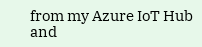from my Azure IoT Hub and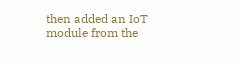then added an IoT module from the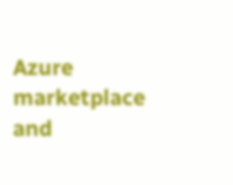Azure marketplace and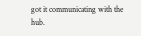got it communicating with the hub.